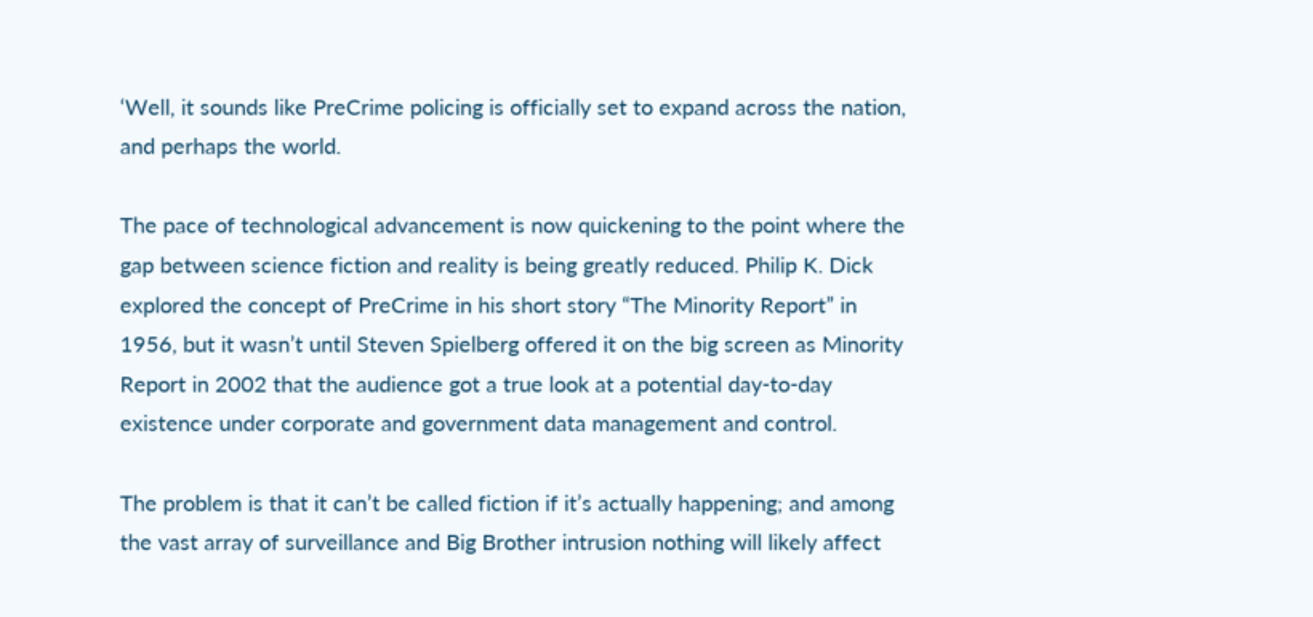‘Well, it sounds like PreCrime policing is officially set to expand across the nation, and perhaps the world.

The pace of technological advancement is now quickening to the point where the gap between science fiction and reality is being greatly reduced. Philip K. Dick explored the concept of PreCrime in his short story “The Minority Report” in 1956, but it wasn’t until Steven Spielberg offered it on the big screen as Minority Report in 2002 that the audience got a true look at a potential day-to-day existence under corporate and government data management and control.

The problem is that it can’t be called fiction if it’s actually happening; and among the vast array of surveillance and Big Brother intrusion nothing will likely affect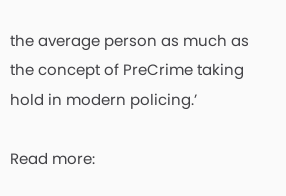the average person as much as the concept of PreCrime taking hold in modern policing.’

Read more: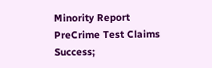Minority Report PreCrime Test Claims Success;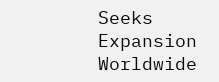Seeks Expansion Worldwide